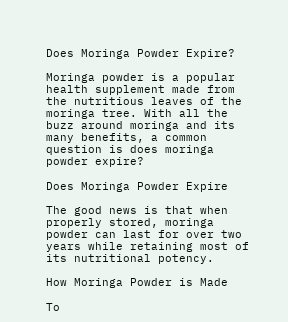Does Moringa Powder Expire?

Moringa powder is a popular health supplement made from the nutritious leaves of the moringa tree. With all the buzz around moringa and its many benefits, a common question is does moringa powder expire?

Does Moringa Powder Expire

The good news is that when properly stored, moringa powder can last for over two years while retaining most of its nutritional potency.

How Moringa Powder is Made

To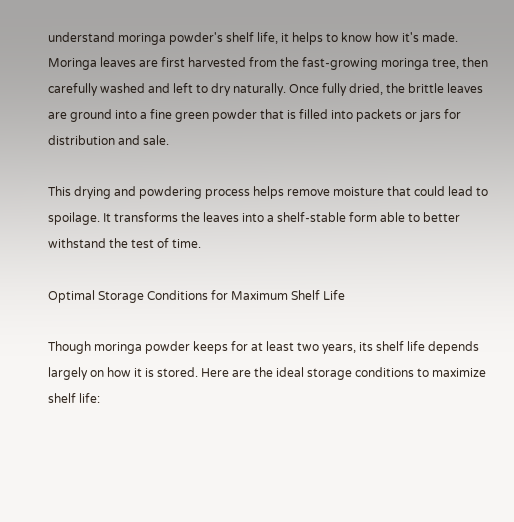understand moringa powder's shelf life, it helps to know how it's made. Moringa leaves are first harvested from the fast-growing moringa tree, then carefully washed and left to dry naturally. Once fully dried, the brittle leaves are ground into a fine green powder that is filled into packets or jars for distribution and sale.

This drying and powdering process helps remove moisture that could lead to spoilage. It transforms the leaves into a shelf-stable form able to better withstand the test of time.

Optimal Storage Conditions for Maximum Shelf Life

Though moringa powder keeps for at least two years, its shelf life depends largely on how it is stored. Here are the ideal storage conditions to maximize shelf life: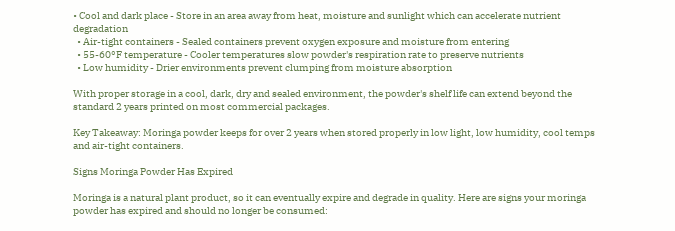• Cool and dark place - Store in an area away from heat, moisture and sunlight which can accelerate nutrient degradation
  • Air-tight containers - Sealed containers prevent oxygen exposure and moisture from entering
  • 55-60°F temperature - Cooler temperatures slow powder's respiration rate to preserve nutrients
  • Low humidity - Drier environments prevent clumping from moisture absorption

With proper storage in a cool, dark, dry and sealed environment, the powder's shelf life can extend beyond the standard 2 years printed on most commercial packages.

Key Takeaway: Moringa powder keeps for over 2 years when stored properly in low light, low humidity, cool temps and air-tight containers.

Signs Moringa Powder Has Expired

Moringa is a natural plant product, so it can eventually expire and degrade in quality. Here are signs your moringa powder has expired and should no longer be consumed: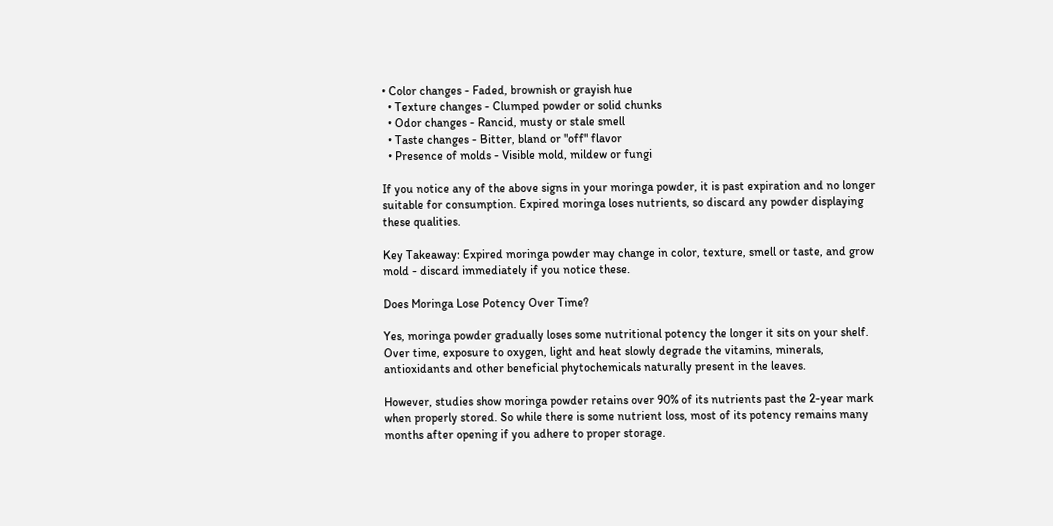• Color changes - Faded, brownish or grayish hue
  • Texture changes - Clumped powder or solid chunks
  • Odor changes - Rancid, musty or stale smell
  • Taste changes - Bitter, bland or "off" flavor
  • Presence of molds - Visible mold, mildew or fungi

If you notice any of the above signs in your moringa powder, it is past expiration and no longer suitable for consumption. Expired moringa loses nutrients, so discard any powder displaying these qualities.

Key Takeaway: Expired moringa powder may change in color, texture, smell or taste, and grow mold - discard immediately if you notice these.

Does Moringa Lose Potency Over Time?

Yes, moringa powder gradually loses some nutritional potency the longer it sits on your shelf. Over time, exposure to oxygen, light and heat slowly degrade the vitamins, minerals, antioxidants and other beneficial phytochemicals naturally present in the leaves.

However, studies show moringa powder retains over 90% of its nutrients past the 2-year mark when properly stored. So while there is some nutrient loss, most of its potency remains many months after opening if you adhere to proper storage.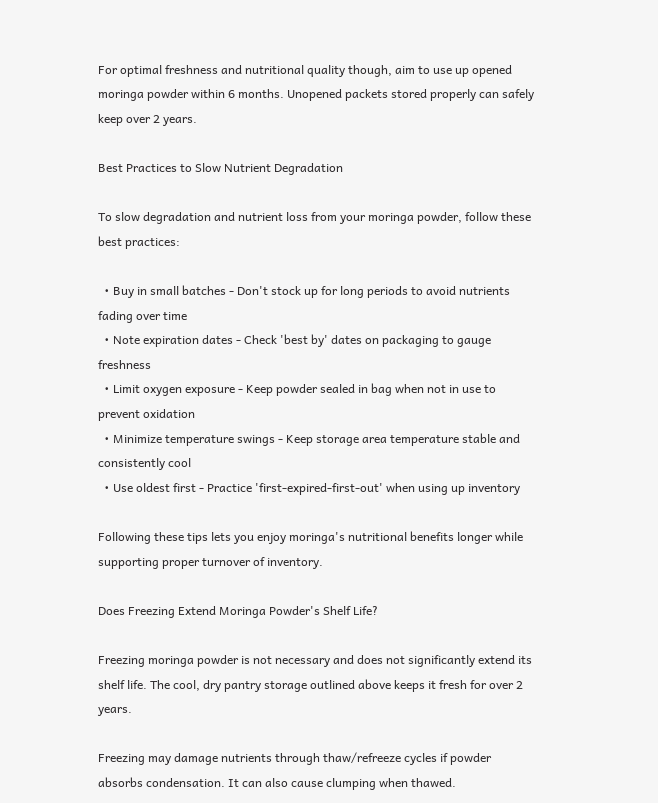For optimal freshness and nutritional quality though, aim to use up opened moringa powder within 6 months. Unopened packets stored properly can safely keep over 2 years.

Best Practices to Slow Nutrient Degradation

To slow degradation and nutrient loss from your moringa powder, follow these best practices:

  • Buy in small batches - Don't stock up for long periods to avoid nutrients fading over time
  • Note expiration dates - Check 'best by' dates on packaging to gauge freshness
  • Limit oxygen exposure - Keep powder sealed in bag when not in use to prevent oxidation
  • Minimize temperature swings - Keep storage area temperature stable and consistently cool
  • Use oldest first - Practice 'first-expired-first-out' when using up inventory

Following these tips lets you enjoy moringa's nutritional benefits longer while supporting proper turnover of inventory.

Does Freezing Extend Moringa Powder's Shelf Life?

Freezing moringa powder is not necessary and does not significantly extend its shelf life. The cool, dry pantry storage outlined above keeps it fresh for over 2 years.

Freezing may damage nutrients through thaw/refreeze cycles if powder absorbs condensation. It can also cause clumping when thawed.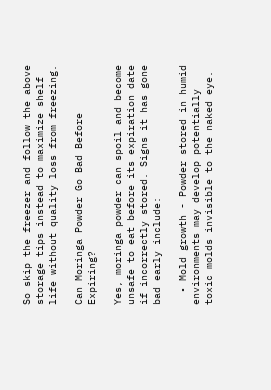So skip the freezer and follow the above storage tips instead to maximize shelf life without quality loss from freezing.

Can Moringa Powder Go Bad Before Expiring?

Yes, moringa powder can spoil and become unsafe to eat before its expiration date if incorrectly stored. Signs it has gone bad early include:

  • Mold growth - Powder stored in humid environments may develop potentially toxic molds invisible to the naked eye.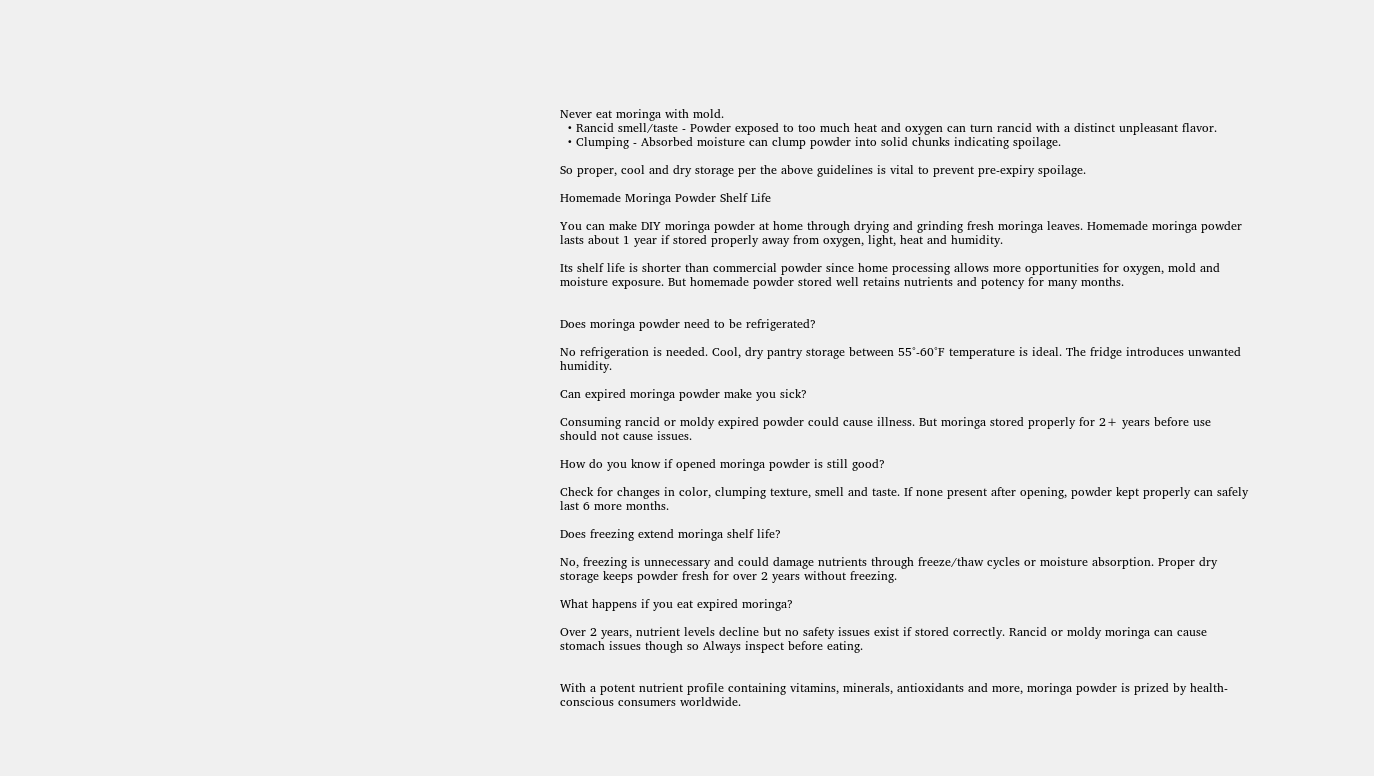Never eat moringa with mold.
  • Rancid smell/taste - Powder exposed to too much heat and oxygen can turn rancid with a distinct unpleasant flavor.
  • Clumping - Absorbed moisture can clump powder into solid chunks indicating spoilage.

So proper, cool and dry storage per the above guidelines is vital to prevent pre-expiry spoilage.

Homemade Moringa Powder Shelf Life

You can make DIY moringa powder at home through drying and grinding fresh moringa leaves. Homemade moringa powder lasts about 1 year if stored properly away from oxygen, light, heat and humidity.

Its shelf life is shorter than commercial powder since home processing allows more opportunities for oxygen, mold and moisture exposure. But homemade powder stored well retains nutrients and potency for many months.


Does moringa powder need to be refrigerated?

No refrigeration is needed. Cool, dry pantry storage between 55°-60°F temperature is ideal. The fridge introduces unwanted humidity.

Can expired moringa powder make you sick?

Consuming rancid or moldy expired powder could cause illness. But moringa stored properly for 2+ years before use should not cause issues.

How do you know if opened moringa powder is still good?

Check for changes in color, clumping texture, smell and taste. If none present after opening, powder kept properly can safely last 6 more months.

Does freezing extend moringa shelf life?

No, freezing is unnecessary and could damage nutrients through freeze/thaw cycles or moisture absorption. Proper dry storage keeps powder fresh for over 2 years without freezing.

What happens if you eat expired moringa?

Over 2 years, nutrient levels decline but no safety issues exist if stored correctly. Rancid or moldy moringa can cause stomach issues though so Always inspect before eating.


With a potent nutrient profile containing vitamins, minerals, antioxidants and more, moringa powder is prized by health-conscious consumers worldwide.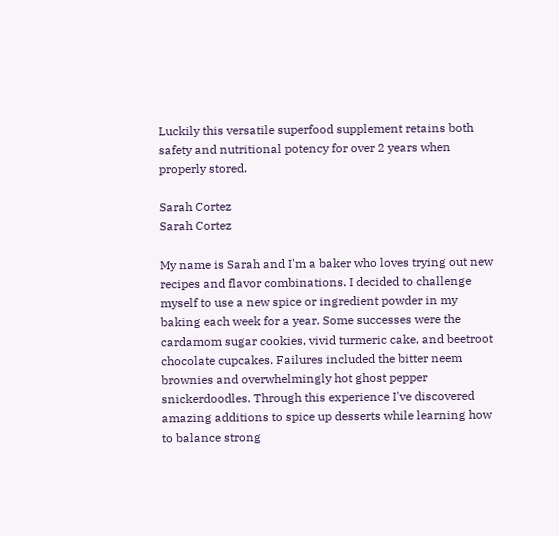Luckily this versatile superfood supplement retains both safety and nutritional potency for over 2 years when properly stored.

Sarah Cortez
Sarah Cortez

My name is Sarah and I'm a baker who loves trying out new recipes and flavor combinations. I decided to challenge myself to use a new spice or ingredient powder in my baking each week for a year. Some successes were the cardamom sugar cookies, vivid turmeric cake, and beetroot chocolate cupcakes. Failures included the bitter neem brownies and overwhelmingly hot ghost pepper snickerdoodles. Through this experience I've discovered amazing additions to spice up desserts while learning how to balance strong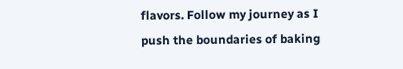flavors. Follow my journey as I push the boundaries of baking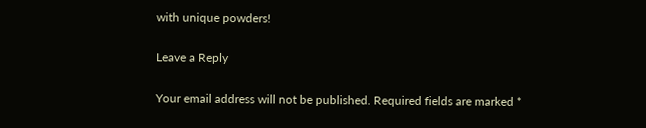with unique powders!

Leave a Reply

Your email address will not be published. Required fields are marked *